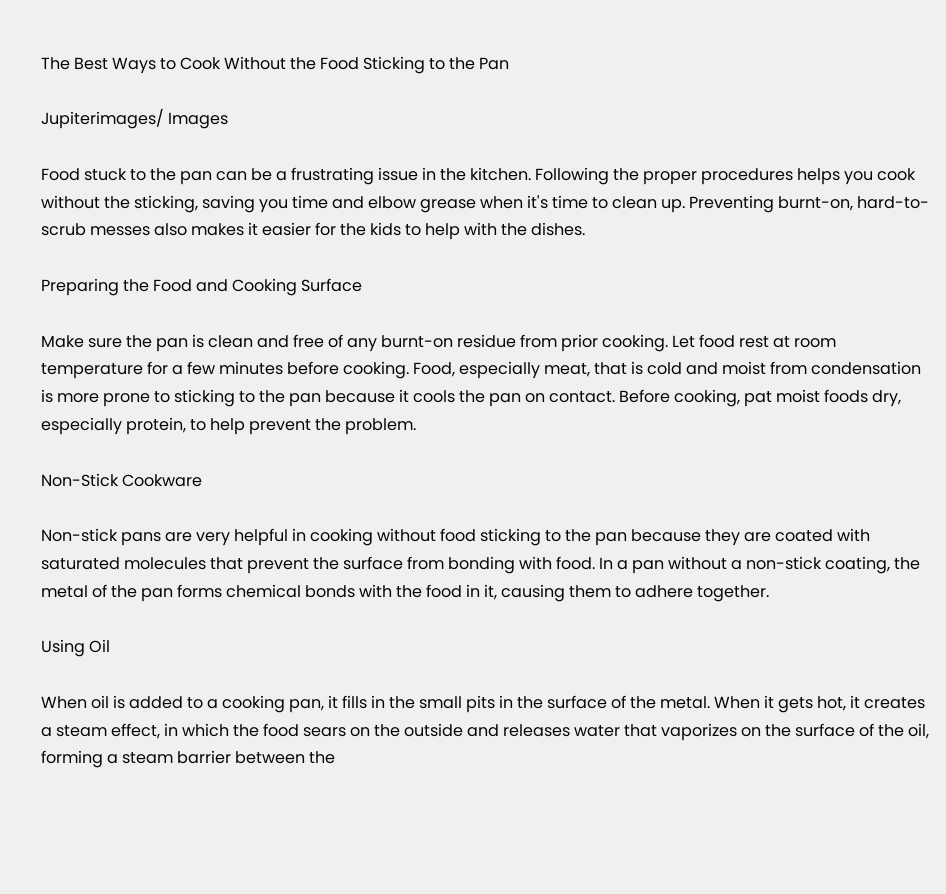The Best Ways to Cook Without the Food Sticking to the Pan

Jupiterimages/ Images

Food stuck to the pan can be a frustrating issue in the kitchen. Following the proper procedures helps you cook without the sticking, saving you time and elbow grease when it's time to clean up. Preventing burnt-on, hard-to-scrub messes also makes it easier for the kids to help with the dishes.

Preparing the Food and Cooking Surface

Make sure the pan is clean and free of any burnt-on residue from prior cooking. Let food rest at room temperature for a few minutes before cooking. Food, especially meat, that is cold and moist from condensation is more prone to sticking to the pan because it cools the pan on contact. Before cooking, pat moist foods dry, especially protein, to help prevent the problem.

Non-Stick Cookware

Non-stick pans are very helpful in cooking without food sticking to the pan because they are coated with saturated molecules that prevent the surface from bonding with food. In a pan without a non-stick coating, the metal of the pan forms chemical bonds with the food in it, causing them to adhere together.

Using Oil

When oil is added to a cooking pan, it fills in the small pits in the surface of the metal. When it gets hot, it creates a steam effect, in which the food sears on the outside and releases water that vaporizes on the surface of the oil, forming a steam barrier between the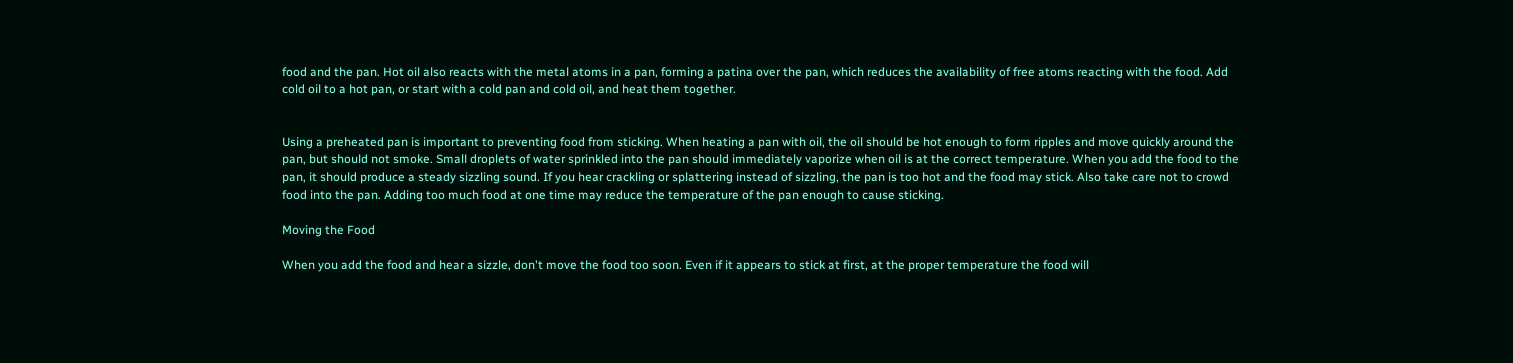food and the pan. Hot oil also reacts with the metal atoms in a pan, forming a patina over the pan, which reduces the availability of free atoms reacting with the food. Add cold oil to a hot pan, or start with a cold pan and cold oil, and heat them together.


Using a preheated pan is important to preventing food from sticking. When heating a pan with oil, the oil should be hot enough to form ripples and move quickly around the pan, but should not smoke. Small droplets of water sprinkled into the pan should immediately vaporize when oil is at the correct temperature. When you add the food to the pan, it should produce a steady sizzling sound. If you hear crackling or splattering instead of sizzling, the pan is too hot and the food may stick. Also take care not to crowd food into the pan. Adding too much food at one time may reduce the temperature of the pan enough to cause sticking.

Moving the Food

When you add the food and hear a sizzle, don't move the food too soon. Even if it appears to stick at first, at the proper temperature the food will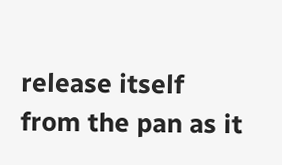release itself from the pan as it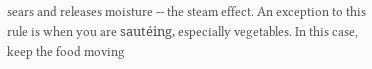sears and releases moisture -- the steam effect. An exception to this rule is when you are sautéing, especially vegetables. In this case, keep the food moving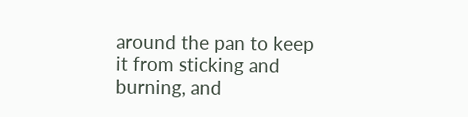around the pan to keep it from sticking and burning, and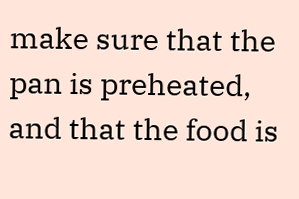make sure that the pan is preheated, and that the food is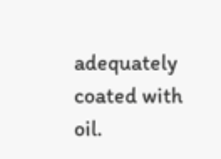adequately coated with oil.